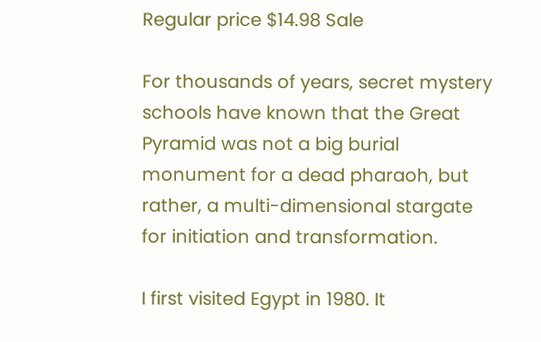Regular price $14.98 Sale

For thousands of years, secret mystery schools have known that the Great Pyramid was not a big burial monument for a dead pharaoh, but rather, a multi-dimensional stargate for initiation and transformation.

I first visited Egypt in 1980. It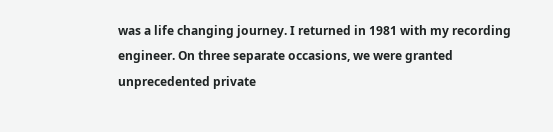was a life changing journey. I returned in 1981 with my recording engineer. On three separate occasions, we were granted unprecedented private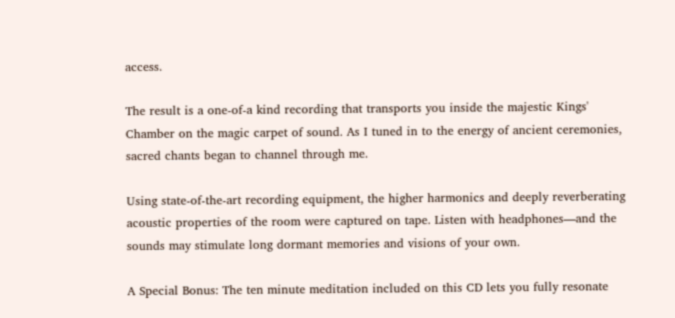access.

The result is a one-of-a kind recording that transports you inside the majestic Kings' Chamber on the magic carpet of sound. As I tuned in to the energy of ancient ceremonies, sacred chants began to channel through me.

Using state-of-the-art recording equipment, the higher harmonics and deeply reverberating acoustic properties of the room were captured on tape. Listen with headphones—and the sounds may stimulate long dormant memories and visions of your own.

A Special Bonus: The ten minute meditation included on this CD lets you fully resonate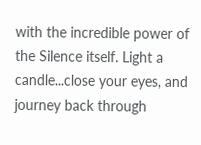with the incredible power of the Silence itself. Light a candle...close your eyes, and journey back through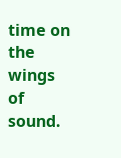time on the wings of sound.